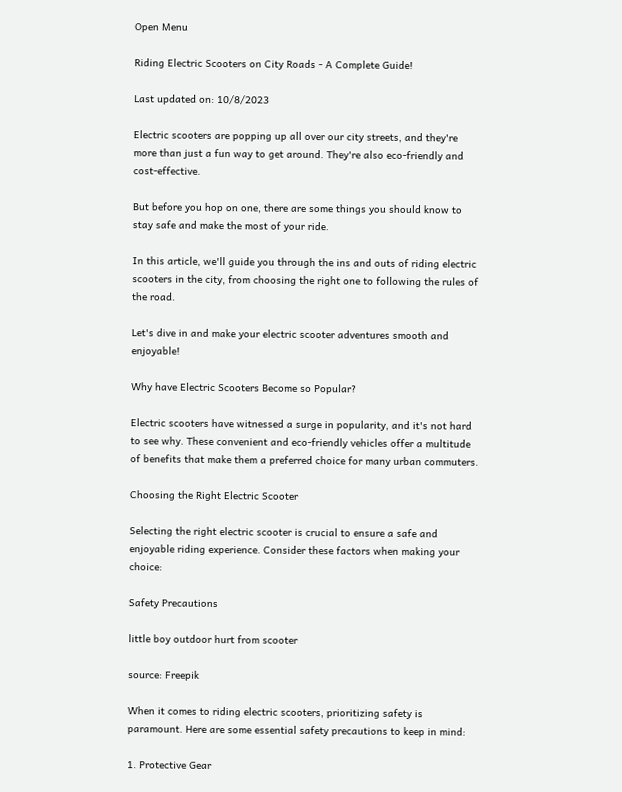Open Menu

Riding Electric Scooters on City Roads - A Complete Guide!

Last updated on: 10/8/2023

Electric scooters are popping up all over our city streets, and they're more than just a fun way to get around. They're also eco-friendly and cost-effective.

But before you hop on one, there are some things you should know to stay safe and make the most of your ride.

In this article, we'll guide you through the ins and outs of riding electric scooters in the city, from choosing the right one to following the rules of the road.

Let's dive in and make your electric scooter adventures smooth and enjoyable!

Why have Electric Scooters Become so Popular?

Electric scooters have witnessed a surge in popularity, and it's not hard to see why. These convenient and eco-friendly vehicles offer a multitude of benefits that make them a preferred choice for many urban commuters.

Choosing the Right Electric Scooter

Selecting the right electric scooter is crucial to ensure a safe and enjoyable riding experience. Consider these factors when making your choice:

Safety Precautions

little boy outdoor hurt from scooter

source: Freepik

When it comes to riding electric scooters, prioritizing safety is paramount. Here are some essential safety precautions to keep in mind:

1. Protective Gear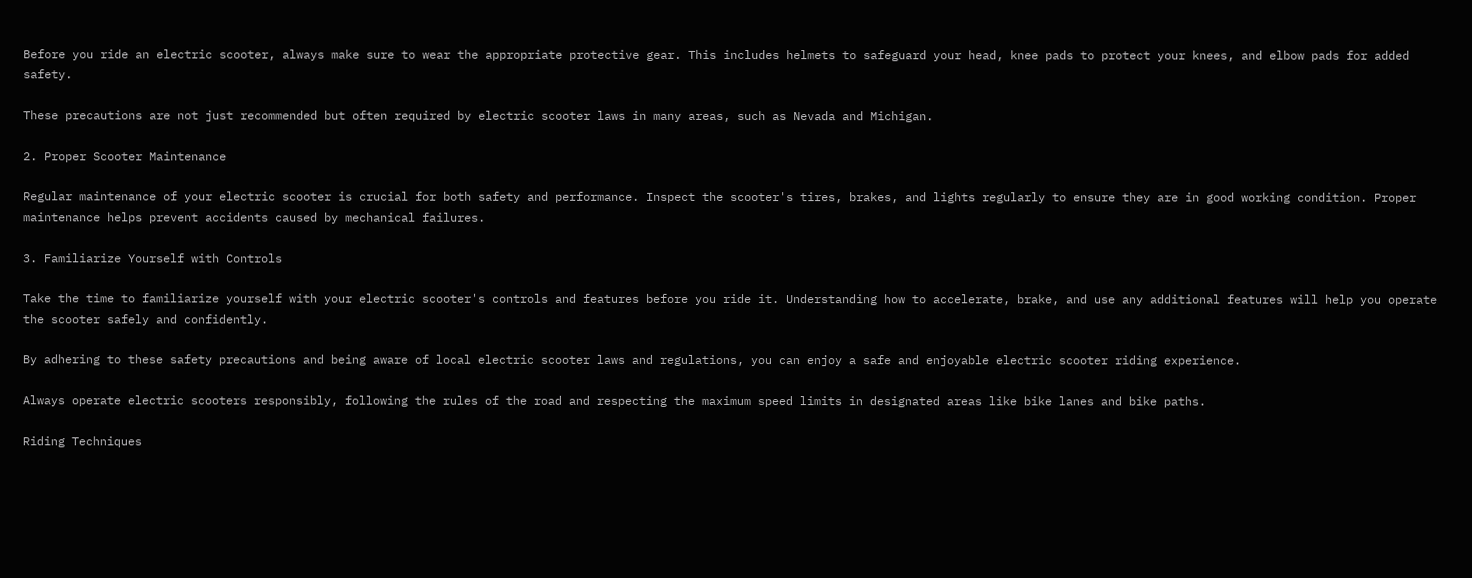Before you ride an electric scooter, always make sure to wear the appropriate protective gear. This includes helmets to safeguard your head, knee pads to protect your knees, and elbow pads for added safety.

These precautions are not just recommended but often required by electric scooter laws in many areas, such as Nevada and Michigan.

2. Proper Scooter Maintenance

Regular maintenance of your electric scooter is crucial for both safety and performance. Inspect the scooter's tires, brakes, and lights regularly to ensure they are in good working condition. Proper maintenance helps prevent accidents caused by mechanical failures.

3. Familiarize Yourself with Controls

Take the time to familiarize yourself with your electric scooter's controls and features before you ride it. Understanding how to accelerate, brake, and use any additional features will help you operate the scooter safely and confidently.

By adhering to these safety precautions and being aware of local electric scooter laws and regulations, you can enjoy a safe and enjoyable electric scooter riding experience.

Always operate electric scooters responsibly, following the rules of the road and respecting the maximum speed limits in designated areas like bike lanes and bike paths.

Riding Techniques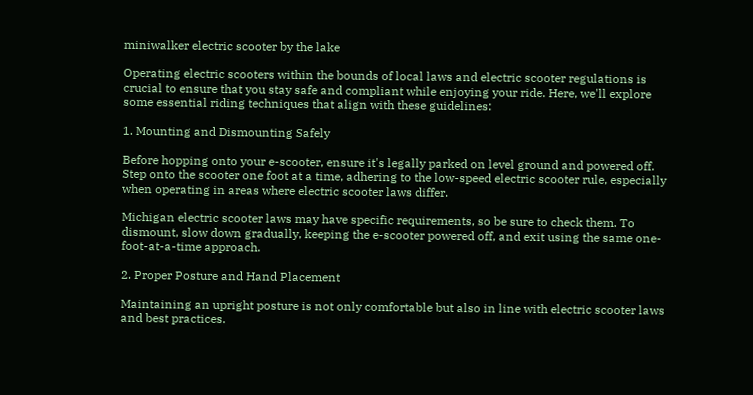miniwalker electric scooter by the lake

Operating electric scooters within the bounds of local laws and electric scooter regulations is crucial to ensure that you stay safe and compliant while enjoying your ride. Here, we'll explore some essential riding techniques that align with these guidelines:

1. Mounting and Dismounting Safely

Before hopping onto your e-scooter, ensure it's legally parked on level ground and powered off. Step onto the scooter one foot at a time, adhering to the low-speed electric scooter rule, especially when operating in areas where electric scooter laws differ.

Michigan electric scooter laws may have specific requirements, so be sure to check them. To dismount, slow down gradually, keeping the e-scooter powered off, and exit using the same one-foot-at-a-time approach.

2. Proper Posture and Hand Placement

Maintaining an upright posture is not only comfortable but also in line with electric scooter laws and best practices.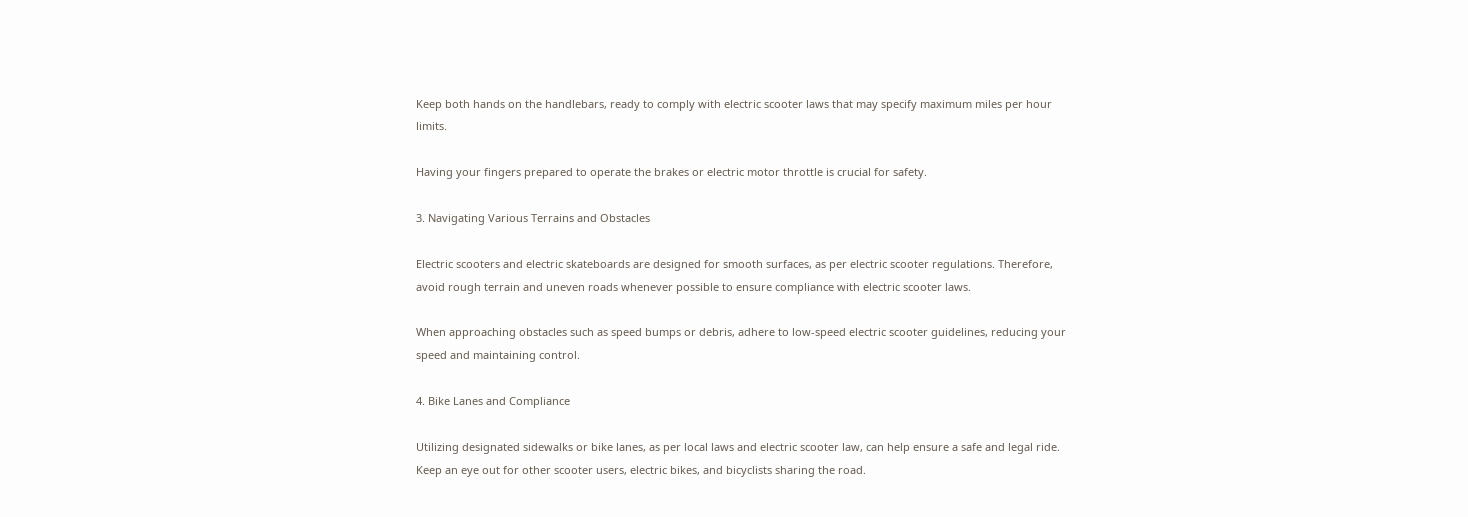Keep both hands on the handlebars, ready to comply with electric scooter laws that may specify maximum miles per hour limits.

Having your fingers prepared to operate the brakes or electric motor throttle is crucial for safety.

3. Navigating Various Terrains and Obstacles

Electric scooters and electric skateboards are designed for smooth surfaces, as per electric scooter regulations. Therefore, avoid rough terrain and uneven roads whenever possible to ensure compliance with electric scooter laws.

When approaching obstacles such as speed bumps or debris, adhere to low-speed electric scooter guidelines, reducing your speed and maintaining control.

4. Bike Lanes and Compliance

Utilizing designated sidewalks or bike lanes, as per local laws and electric scooter law, can help ensure a safe and legal ride. Keep an eye out for other scooter users, electric bikes, and bicyclists sharing the road.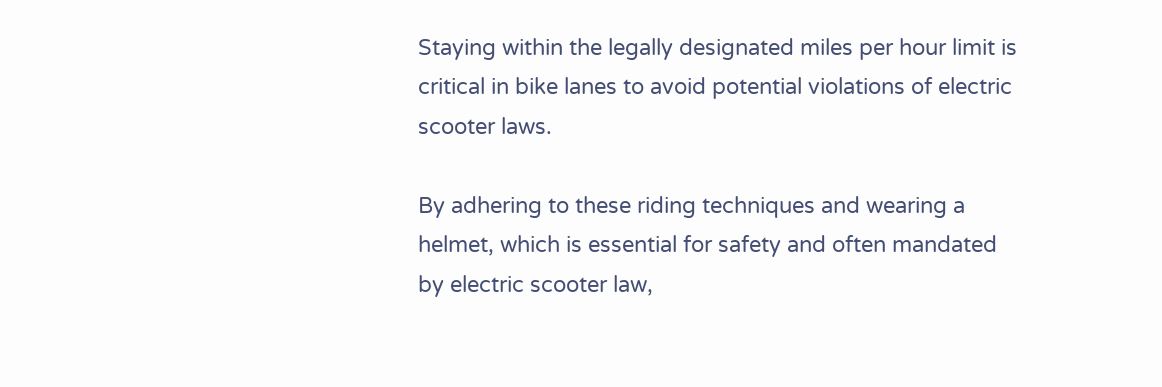Staying within the legally designated miles per hour limit is critical in bike lanes to avoid potential violations of electric scooter laws.

By adhering to these riding techniques and wearing a helmet, which is essential for safety and often mandated by electric scooter law,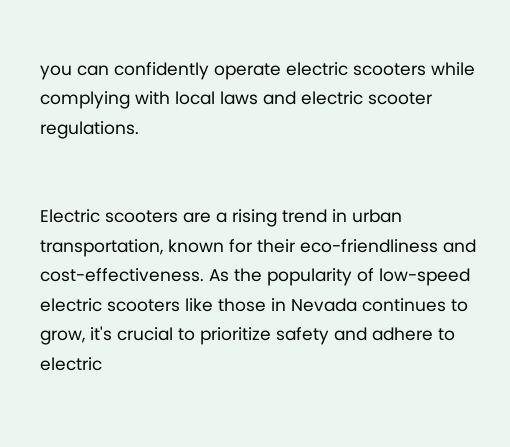you can confidently operate electric scooters while complying with local laws and electric scooter regulations.


Electric scooters are a rising trend in urban transportation, known for their eco-friendliness and cost-effectiveness. As the popularity of low-speed electric scooters like those in Nevada continues to grow, it's crucial to prioritize safety and adhere to electric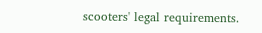scooters' legal requirements.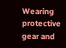Wearing protective gear and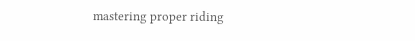mastering proper riding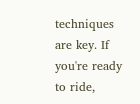techniques are key. If you're ready to ride,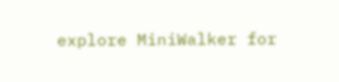explore MiniWalker for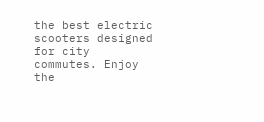the best electric scooters designed for city commutes. Enjoy the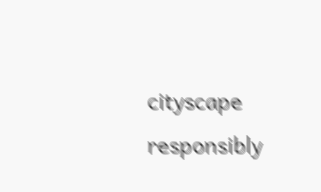cityscape responsibly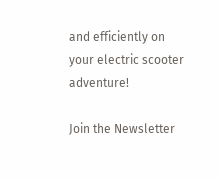and efficiently on your electric scooter adventure!

Join the Newsletter